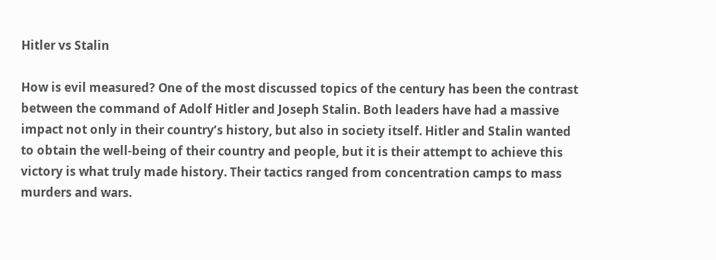Hitler vs Stalin

How is evil measured? One of the most discussed topics of the century has been the contrast between the command of Adolf Hitler and Joseph Stalin. Both leaders have had a massive impact not only in their country’s history, but also in society itself. Hitler and Stalin wanted to obtain the well-being of their country and people, but it is their attempt to achieve this victory is what truly made history. Their tactics ranged from concentration camps to mass murders and wars.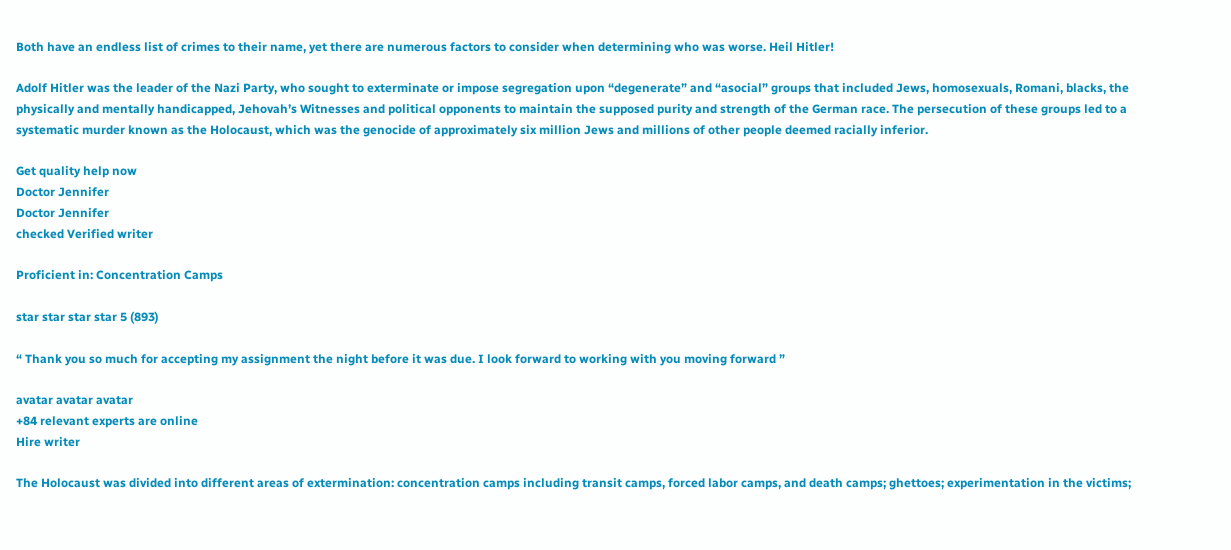Both have an endless list of crimes to their name, yet there are numerous factors to consider when determining who was worse. Heil Hitler!

Adolf Hitler was the leader of the Nazi Party, who sought to exterminate or impose segregation upon “degenerate” and “asocial” groups that included Jews, homosexuals, Romani, blacks, the physically and mentally handicapped, Jehovah’s Witnesses and political opponents to maintain the supposed purity and strength of the German race. The persecution of these groups led to a systematic murder known as the Holocaust, which was the genocide of approximately six million Jews and millions of other people deemed racially inferior.

Get quality help now
Doctor Jennifer
Doctor Jennifer
checked Verified writer

Proficient in: Concentration Camps

star star star star 5 (893)

“ Thank you so much for accepting my assignment the night before it was due. I look forward to working with you moving forward ”

avatar avatar avatar
+84 relevant experts are online
Hire writer

The Holocaust was divided into different areas of extermination: concentration camps including transit camps, forced labor camps, and death camps; ghettoes; experimentation in the victims;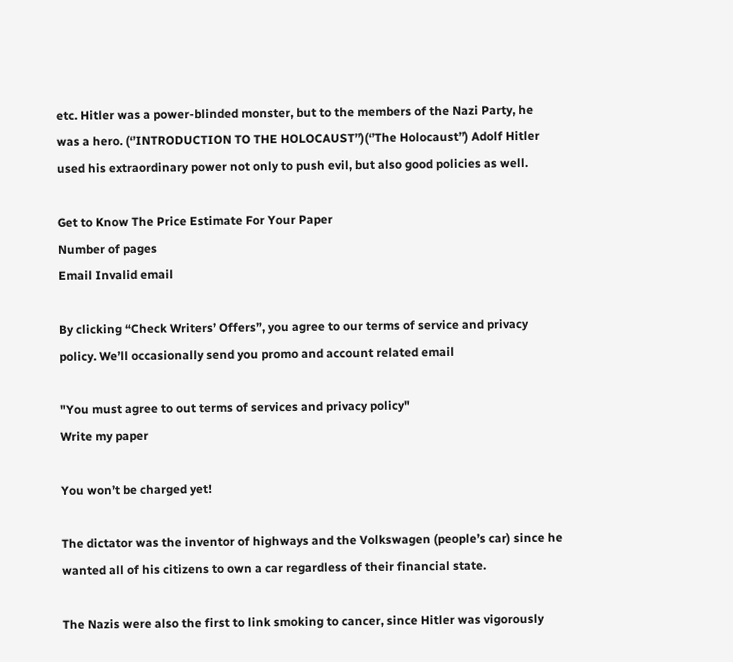etc. Hitler was a power-blinded monster, but to the members of the Nazi Party, he was a hero. (‘’INTRODUCTION TO THE HOLOCAUST’’)(‘’The Holocaust’’) Adolf Hitler used his extraordinary power not only to push evil, but also good policies as well.

Get to Know The Price Estimate For Your Paper
Number of pages
Email Invalid email

By clicking “Check Writers’ Offers”, you agree to our terms of service and privacy policy. We’ll occasionally send you promo and account related email

"You must agree to out terms of services and privacy policy"
Write my paper

You won’t be charged yet!

The dictator was the inventor of highways and the Volkswagen (people’s car) since he wanted all of his citizens to own a car regardless of their financial state.

The Nazis were also the first to link smoking to cancer, since Hitler was vigorously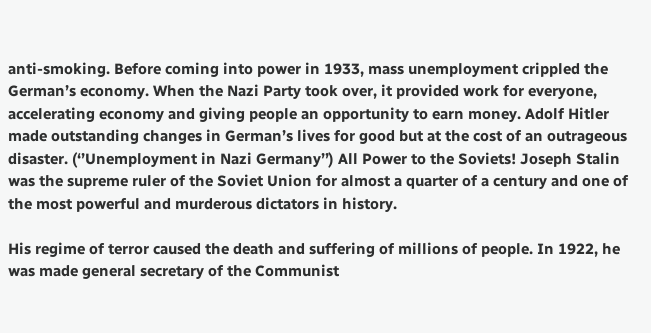anti-smoking. Before coming into power in 1933, mass unemployment crippled the German’s economy. When the Nazi Party took over, it provided work for everyone, accelerating economy and giving people an opportunity to earn money. Adolf Hitler made outstanding changes in German’s lives for good but at the cost of an outrageous disaster. (‘’Unemployment in Nazi Germany’’) All Power to the Soviets! Joseph Stalin was the supreme ruler of the Soviet Union for almost a quarter of a century and one of the most powerful and murderous dictators in history.

His regime of terror caused the death and suffering of millions of people. In 1922, he was made general secretary of the Communist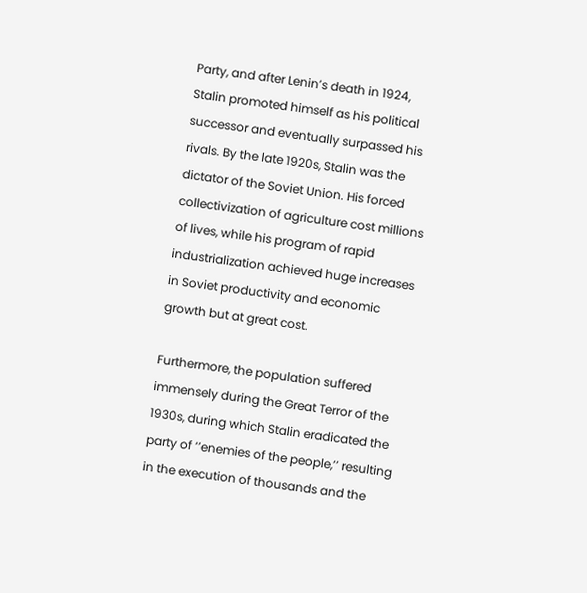Party, and after Lenin’s death in 1924, Stalin promoted himself as his political successor and eventually surpassed his rivals. By the late 1920s, Stalin was the dictator of the Soviet Union. His forced collectivization of agriculture cost millions of lives, while his program of rapid industrialization achieved huge increases in Soviet productivity and economic growth but at great cost.

Furthermore, the population suffered immensely during the Great Terror of the 1930s, during which Stalin eradicated the party of ‘’enemies of the people,’’ resulting in the execution of thousands and the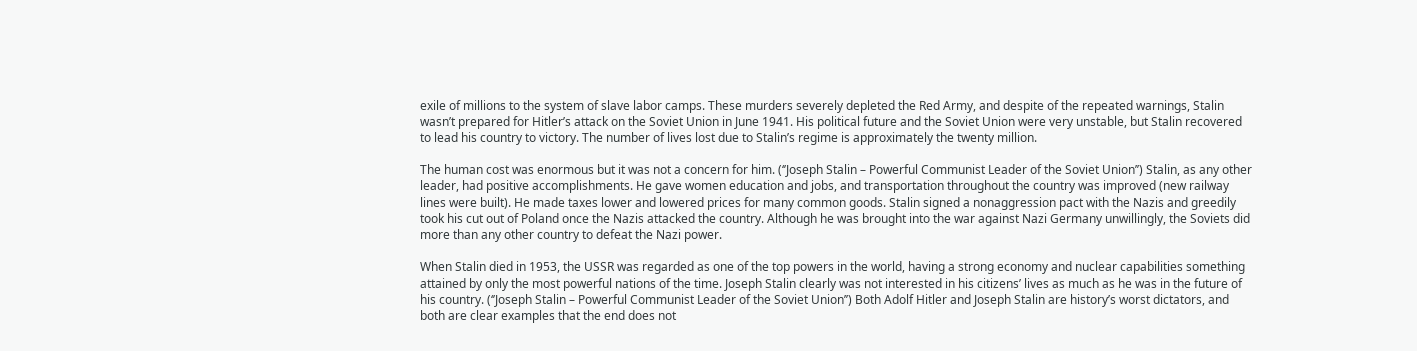exile of millions to the system of slave labor camps. These murders severely depleted the Red Army, and despite of the repeated warnings, Stalin wasn’t prepared for Hitler’s attack on the Soviet Union in June 1941. His political future and the Soviet Union were very unstable, but Stalin recovered to lead his country to victory. The number of lives lost due to Stalin’s regime is approximately the twenty million.

The human cost was enormous but it was not a concern for him. (‘’Joseph Stalin – Powerful Communist Leader of the Soviet Union’’) Stalin, as any other leader, had positive accomplishments. He gave women education and jobs, and transportation throughout the country was improved (new railway lines were built). He made taxes lower and lowered prices for many common goods. Stalin signed a nonaggression pact with the Nazis and greedily took his cut out of Poland once the Nazis attacked the country. Although he was brought into the war against Nazi Germany unwillingly, the Soviets did more than any other country to defeat the Nazi power.

When Stalin died in 1953, the USSR was regarded as one of the top powers in the world, having a strong economy and nuclear capabilities something attained by only the most powerful nations of the time. Joseph Stalin clearly was not interested in his citizens’ lives as much as he was in the future of his country. (‘’Joseph Stalin – Powerful Communist Leader of the Soviet Union’’) Both Adolf Hitler and Joseph Stalin are history’s worst dictators, and both are clear examples that the end does not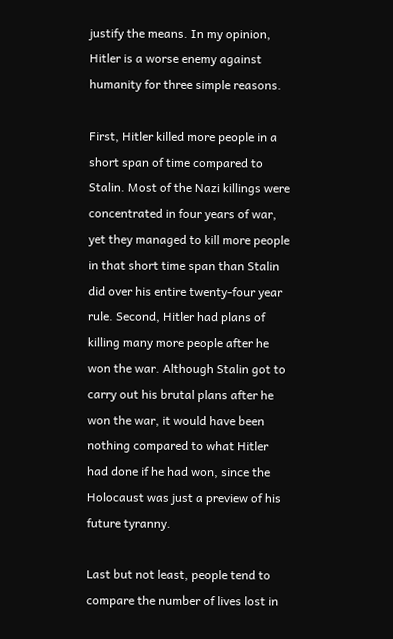justify the means. In my opinion, Hitler is a worse enemy against humanity for three simple reasons.

First, Hitler killed more people in a short span of time compared to Stalin. Most of the Nazi killings were concentrated in four years of war, yet they managed to kill more people in that short time span than Stalin did over his entire twenty-four year rule. Second, Hitler had plans of killing many more people after he won the war. Although Stalin got to carry out his brutal plans after he won the war, it would have been nothing compared to what Hitler had done if he had won, since the Holocaust was just a preview of his future tyranny.

Last but not least, people tend to compare the number of lives lost in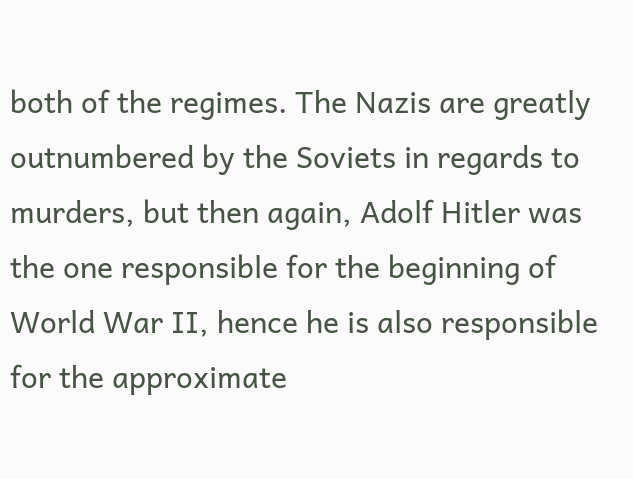both of the regimes. The Nazis are greatly outnumbered by the Soviets in regards to murders, but then again, Adolf Hitler was the one responsible for the beginning of World War II, hence he is also responsible for the approximate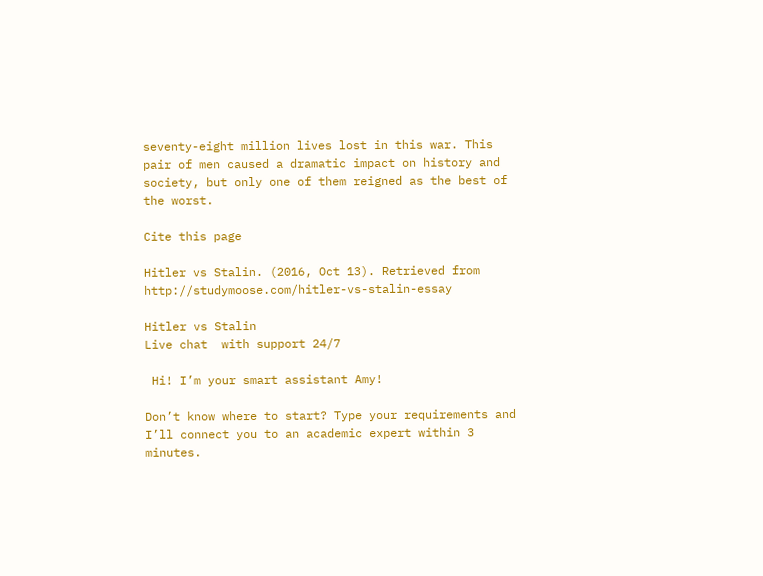seventy-eight million lives lost in this war. This pair of men caused a dramatic impact on history and society, but only one of them reigned as the best of the worst.

Cite this page

Hitler vs Stalin. (2016, Oct 13). Retrieved from http://studymoose.com/hitler-vs-stalin-essay

Hitler vs Stalin
Live chat  with support 24/7

 Hi! I’m your smart assistant Amy!

Don’t know where to start? Type your requirements and I’ll connect you to an academic expert within 3 minutes.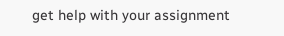get help with your assignment